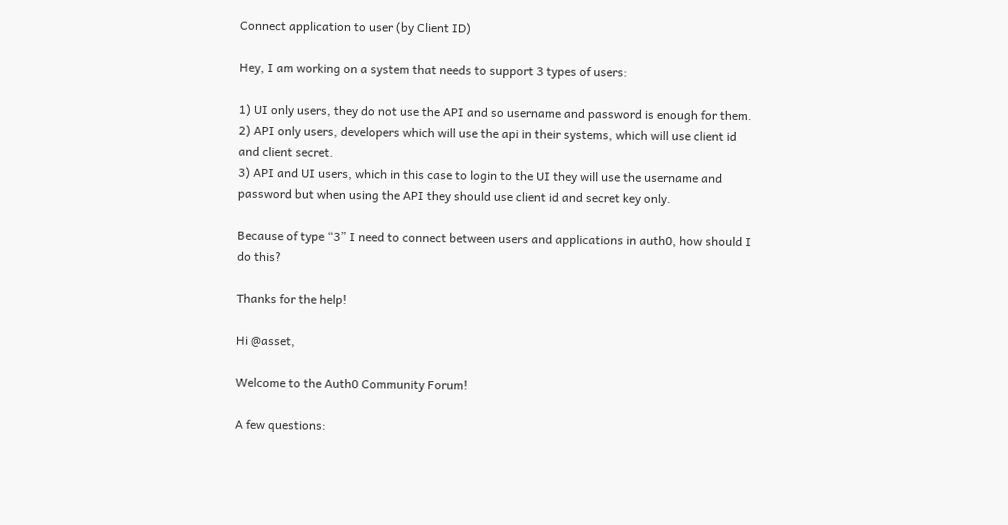Connect application to user (by Client ID)

Hey, I am working on a system that needs to support 3 types of users:

1) UI only users, they do not use the API and so username and password is enough for them.
2) API only users, developers which will use the api in their systems, which will use client id and client secret.
3) API and UI users, which in this case to login to the UI they will use the username and password but when using the API they should use client id and secret key only.

Because of type “3” I need to connect between users and applications in auth0, how should I do this?

Thanks for the help!

Hi @asset,

Welcome to the Auth0 Community Forum!

A few questions: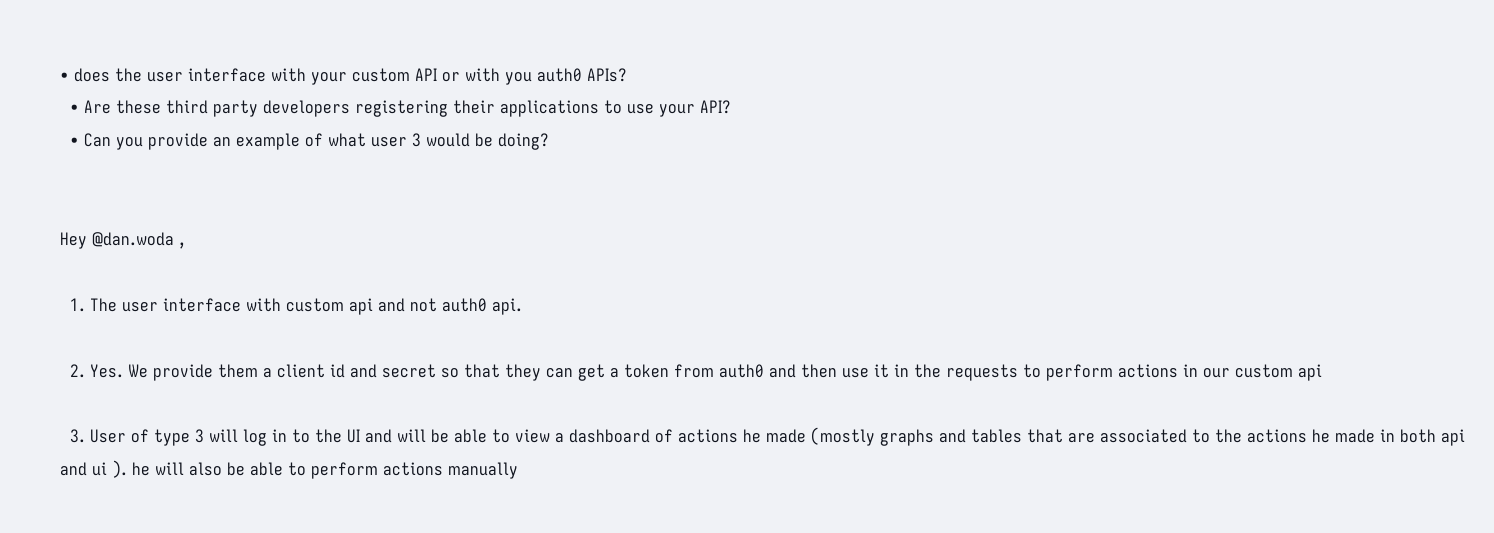• does the user interface with your custom API or with you auth0 APIs?
  • Are these third party developers registering their applications to use your API?
  • Can you provide an example of what user 3 would be doing?


Hey @dan.woda ,

  1. The user interface with custom api and not auth0 api.

  2. Yes. We provide them a client id and secret so that they can get a token from auth0 and then use it in the requests to perform actions in our custom api

  3. User of type 3 will log in to the UI and will be able to view a dashboard of actions he made (mostly graphs and tables that are associated to the actions he made in both api and ui ). he will also be able to perform actions manually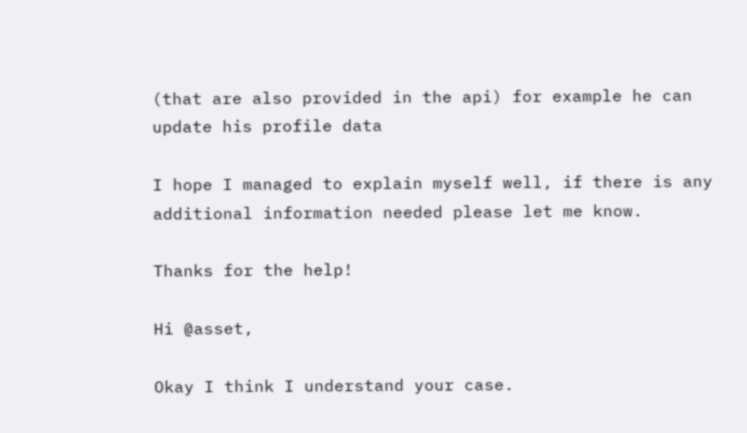(that are also provided in the api) for example he can update his profile data

I hope I managed to explain myself well, if there is any additional information needed please let me know.

Thanks for the help!

Hi @asset,

Okay I think I understand your case.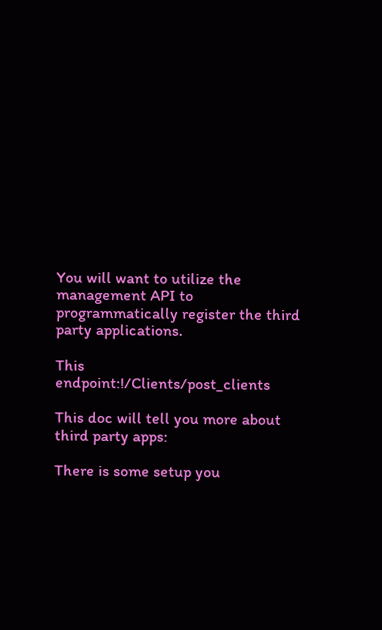You will want to utilize the management API to programmatically register the third party applications.

This endpoint:!/Clients/post_clients

This doc will tell you more about third party apps:

There is some setup you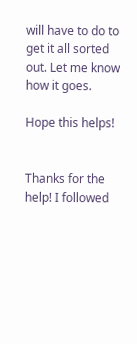will have to do to get it all sorted out. Let me know how it goes.

Hope this helps!


Thanks for the help! I followed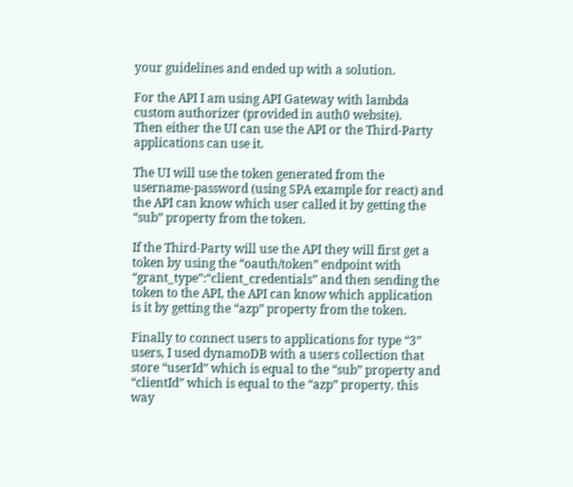your guidelines and ended up with a solution.

For the API I am using API Gateway with lambda custom authorizer (provided in auth0 website).
Then either the UI can use the API or the Third-Party applications can use it.

The UI will use the token generated from the username-password (using SPA example for react) and the API can know which user called it by getting the “sub” property from the token.

If the Third-Party will use the API they will first get a token by using the “oauth/token” endpoint with “grant_type”:“client_credentials” and then sending the token to the API, the API can know which application is it by getting the “azp” property from the token.

Finally to connect users to applications for type “3” users, I used dynamoDB with a users collection that store “userId” which is equal to the “sub” property and “clientId” which is equal to the “azp” property. this way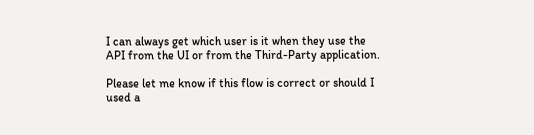I can always get which user is it when they use the API from the UI or from the Third-Party application.

Please let me know if this flow is correct or should I used a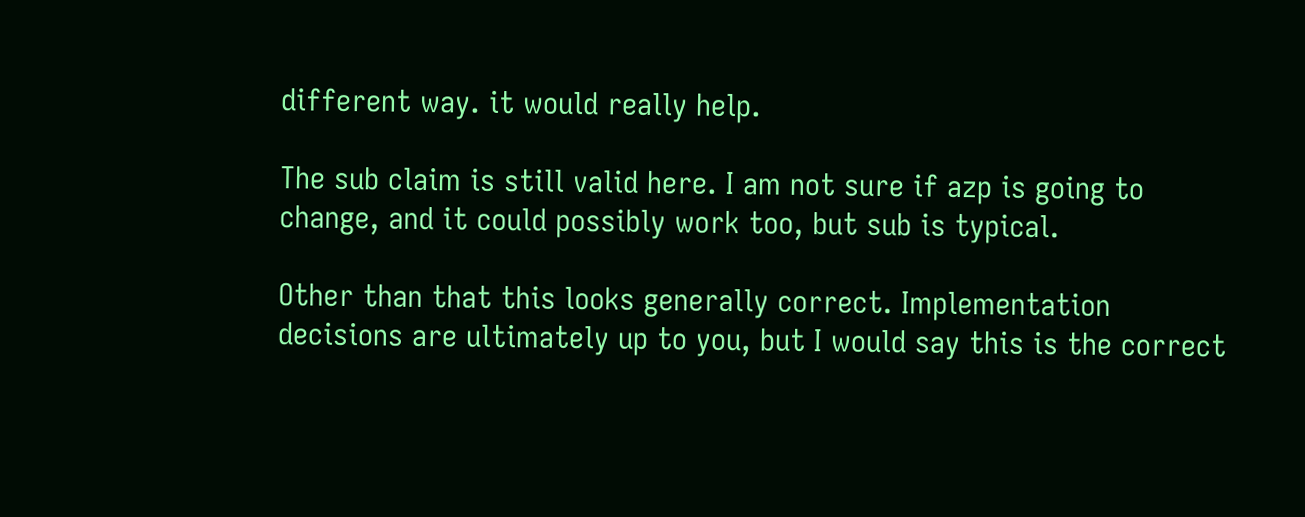different way. it would really help.

The sub claim is still valid here. I am not sure if azp is going to change, and it could possibly work too, but sub is typical.

Other than that this looks generally correct. Implementation decisions are ultimately up to you, but I would say this is the correct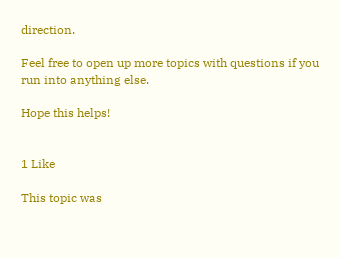direction.

Feel free to open up more topics with questions if you run into anything else.

Hope this helps!


1 Like

This topic was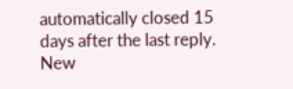automatically closed 15 days after the last reply. New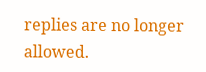replies are no longer allowed.